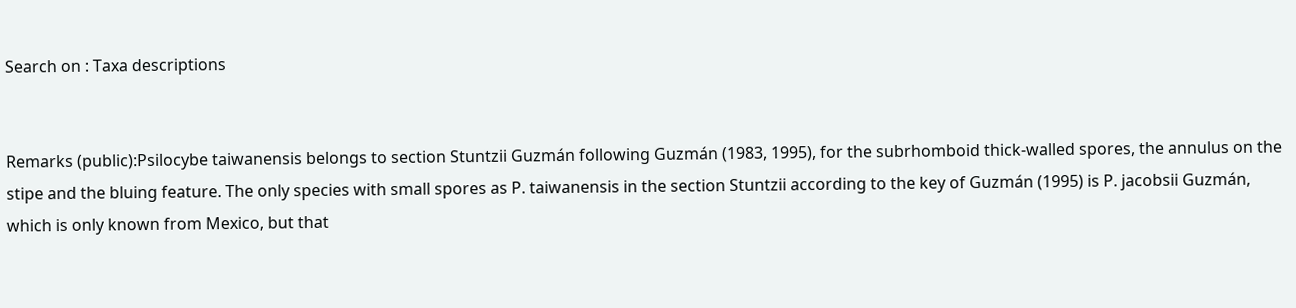Search on : Taxa descriptions


Remarks (public):Psilocybe taiwanensis belongs to section Stuntzii Guzmán following Guzmán (1983, 1995), for the subrhomboid thick-walled spores, the annulus on the stipe and the bluing feature. The only species with small spores as P. taiwanensis in the section Stuntzii according to the key of Guzmán (1995) is P. jacobsii Guzmán, which is only known from Mexico, but that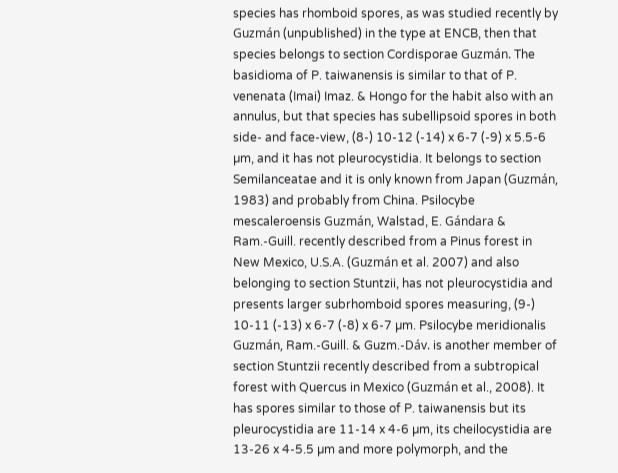species has rhomboid spores, as was studied recently by Guzmán (unpublished) in the type at ENCB, then that species belongs to section Cordisporae Guzmán. The basidioma of P. taiwanensis is similar to that of P. venenata (Imai) Imaz. & Hongo for the habit also with an annulus, but that species has subellipsoid spores in both side- and face-view, (8-) 10-12 (-14) x 6-7 (-9) x 5.5-6 µm, and it has not pleurocystidia. It belongs to section Semilanceatae and it is only known from Japan (Guzmán, 1983) and probably from China. Psilocybe mescaleroensis Guzmán, Walstad, E. Gándara & Ram.-Guill. recently described from a Pinus forest in New Mexico, U.S.A. (Guzmán et al. 2007) and also belonging to section Stuntzii, has not pleurocystidia and presents larger subrhomboid spores measuring, (9-) 10-11 (-13) x 6-7 (-8) x 6-7 µm. Psilocybe meridionalis Guzmán, Ram.-Guill. & Guzm.-Dáv. is another member of section Stuntzii recently described from a subtropical forest with Quercus in Mexico (Guzmán et al., 2008). It has spores similar to those of P. taiwanensis but its pleurocystidia are 11-14 x 4-6 µm, its cheilocystidia are 13-26 x 4-5.5 µm and more polymorph, and the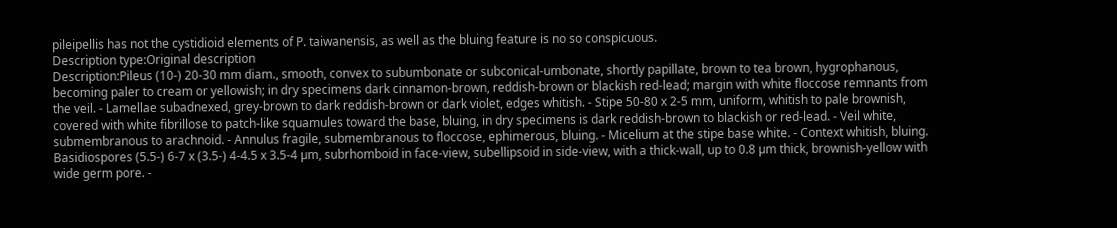pileipellis has not the cystidioid elements of P. taiwanensis, as well as the bluing feature is no so conspicuous.
Description type:Original description
Description:Pileus (10-) 20-30 mm diam., smooth, convex to subumbonate or subconical-umbonate, shortly papillate, brown to tea brown, hygrophanous, becoming paler to cream or yellowish; in dry specimens dark cinnamon-brown, reddish-brown or blackish red-lead; margin with white floccose remnants from the veil. - Lamellae subadnexed, grey-brown to dark reddish-brown or dark violet, edges whitish. - Stipe 50-80 x 2-5 mm, uniform, whitish to pale brownish, covered with white fibrillose to patch-like squamules toward the base, bluing, in dry specimens is dark reddish-brown to blackish or red-lead. - Veil white, submembranous to arachnoid. - Annulus fragile, submembranous to floccose, ephimerous, bluing. - Micelium at the stipe base white. - Context whitish, bluing.
Basidiospores (5.5-) 6-7 x (3.5-) 4-4.5 x 3.5-4 µm, subrhomboid in face-view, subellipsoid in side-view, with a thick-wall, up to 0.8 µm thick, brownish-yellow with wide germ pore. -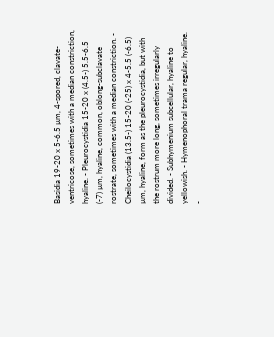Basidia 19-20 x 5-6.5 µm, 4-spored, clavate-ventricose, sometimes with a median constriction, hyaline. - Pleurocystidia 15-20 x (4.5-) 5.5-6.5 (-7) µm, hyaline, common, oblong-subclavate rostrate, sometimes with a median constriction. - Cheilocystidia (13.5-) 15-20 (-25) x 4-5.5 (-6.5) µm, hyaline, form as the pleurocystidia, but with the rostrum more long, sometimes irregularly divided. - Subhymenium subcellular, hyaline to yellowish. - Hymenophoral trama regular, hyaline. -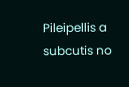Pileipellis a subcutis no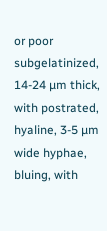or poor subgelatinized, 14-24 µm thick, with postrated, hyaline, 3-5 µm wide hyphae, bluing, with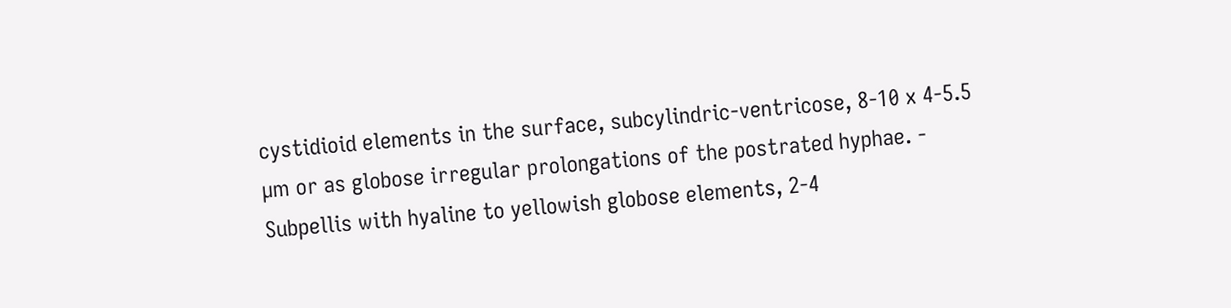cystidioid elements in the surface, subcylindric-ventricose, 8-10 x 4-5.5 µm or as globose irregular prolongations of the postrated hyphae. - Subpellis with hyaline to yellowish globose elements, 2-4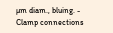µm diam., bluing. - Clamp connections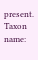present.
Taxon name: